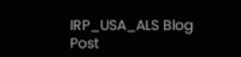IRP_USA_ALS Blog Post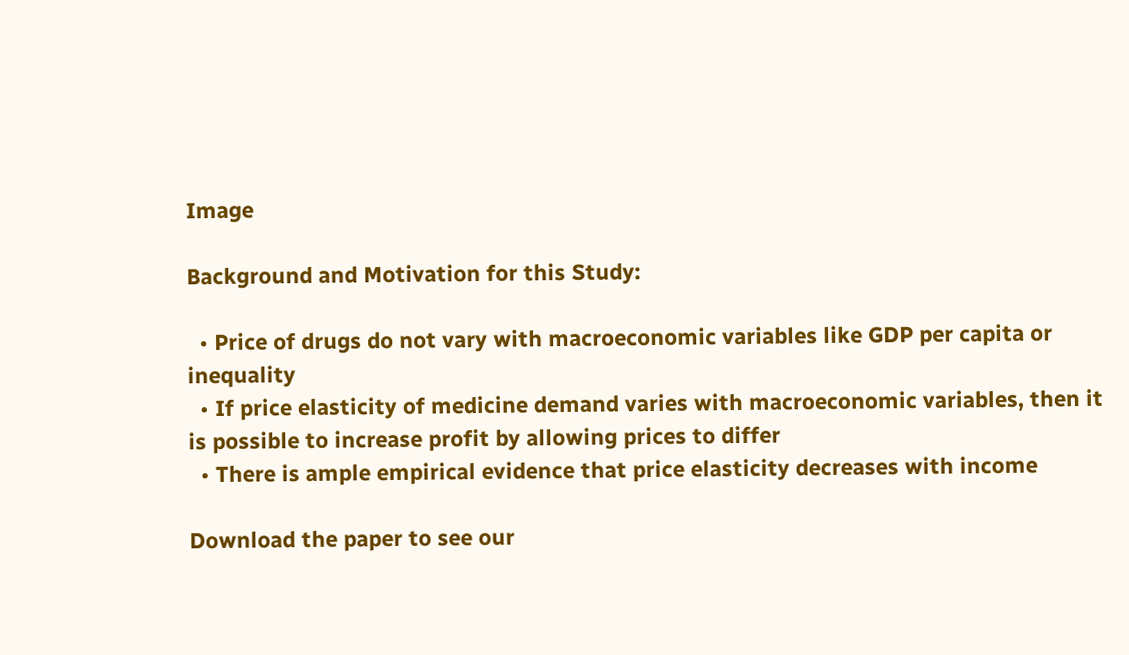Image

Background and Motivation for this Study:

  • Price of drugs do not vary with macroeconomic variables like GDP per capita or inequality
  • If price elasticity of medicine demand varies with macroeconomic variables, then it is possible to increase profit by allowing prices to differ
  • There is ample empirical evidence that price elasticity decreases with income

Download the paper to see our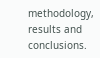methodology, results and conclusions.